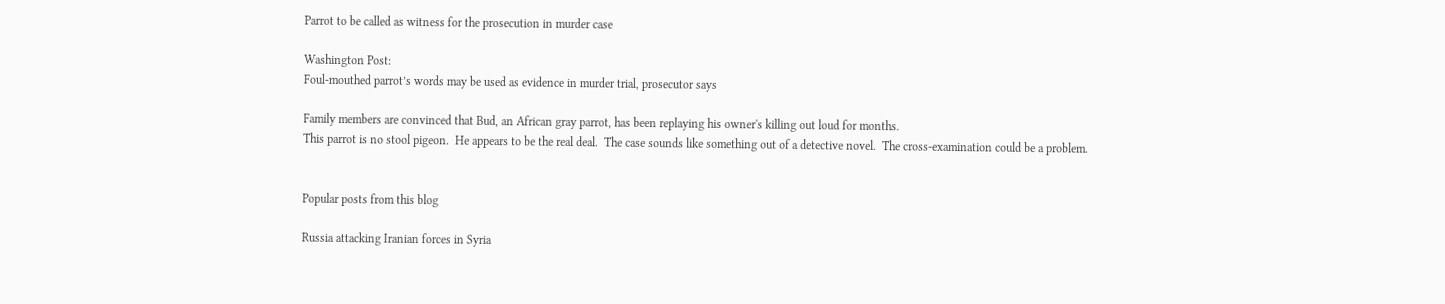Parrot to be called as witness for the prosecution in murder case

Washington Post:
Foul-mouthed parrot’s words may be used as evidence in murder trial, prosecutor says

Family members are convinced that Bud, an African gray parrot, has been replaying his owner's killing out loud for months.
This parrot is no stool pigeon.  He appears to be the real deal.  The case sounds like something out of a detective novel.  The cross-examination could be a problem.


Popular posts from this blog

Russia attacking Iranian forces in Syria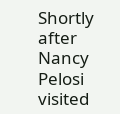Shortly after Nancy Pelosi visited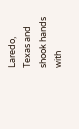Laredo, Texas and shook hands with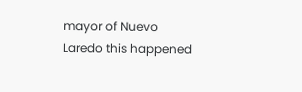mayor of Nuevo Laredo this happened